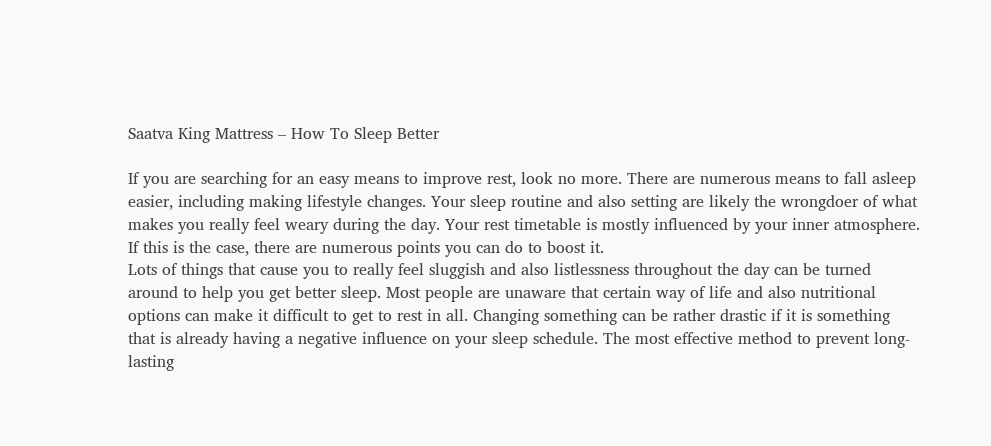Saatva King Mattress – How To Sleep Better

If you are searching for an easy means to improve rest, look no more. There are numerous means to fall asleep easier, including making lifestyle changes. Your sleep routine and also setting are likely the wrongdoer of what makes you really feel weary during the day. Your rest timetable is mostly influenced by your inner atmosphere. If this is the case, there are numerous points you can do to boost it.
Lots of things that cause you to really feel sluggish and also listlessness throughout the day can be turned around to help you get better sleep. Most people are unaware that certain way of life and also nutritional options can make it difficult to get to rest in all. Changing something can be rather drastic if it is something that is already having a negative influence on your sleep schedule. The most effective method to prevent long-lasting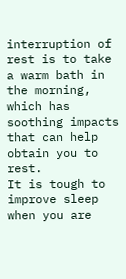interruption of rest is to take a warm bath in the morning, which has soothing impacts that can help obtain you to rest.
It is tough to improve sleep when you are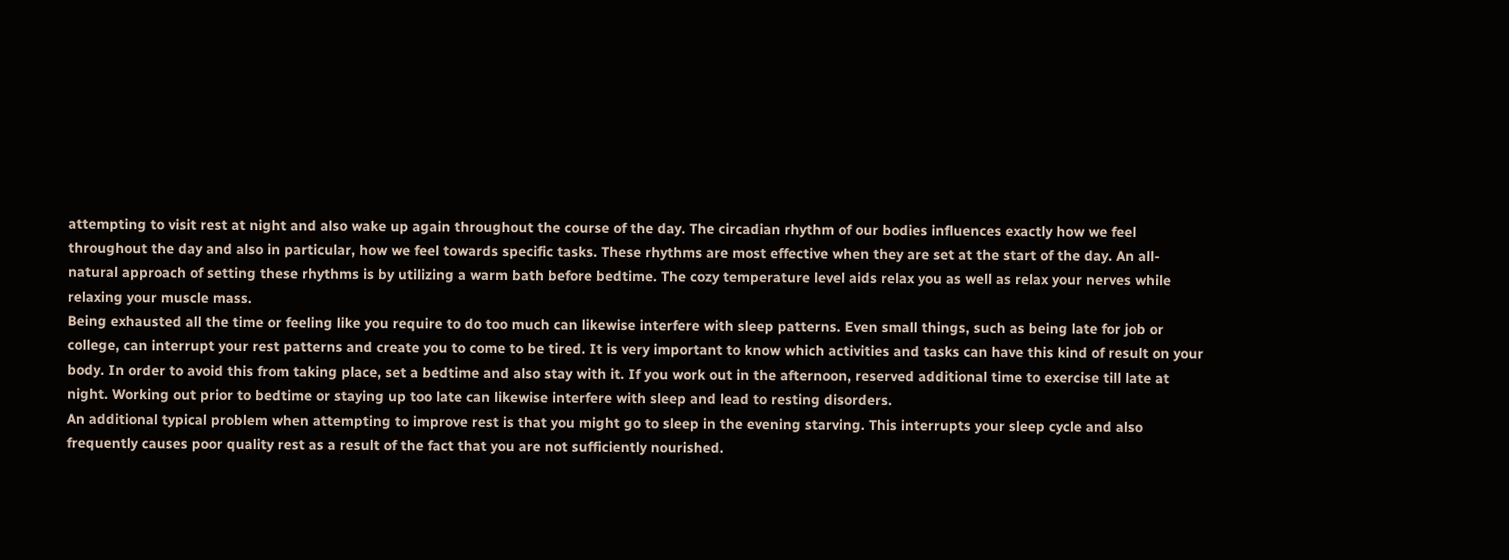attempting to visit rest at night and also wake up again throughout the course of the day. The circadian rhythm of our bodies influences exactly how we feel throughout the day and also in particular, how we feel towards specific tasks. These rhythms are most effective when they are set at the start of the day. An all-natural approach of setting these rhythms is by utilizing a warm bath before bedtime. The cozy temperature level aids relax you as well as relax your nerves while relaxing your muscle mass.
Being exhausted all the time or feeling like you require to do too much can likewise interfere with sleep patterns. Even small things, such as being late for job or college, can interrupt your rest patterns and create you to come to be tired. It is very important to know which activities and tasks can have this kind of result on your body. In order to avoid this from taking place, set a bedtime and also stay with it. If you work out in the afternoon, reserved additional time to exercise till late at night. Working out prior to bedtime or staying up too late can likewise interfere with sleep and lead to resting disorders.
An additional typical problem when attempting to improve rest is that you might go to sleep in the evening starving. This interrupts your sleep cycle and also frequently causes poor quality rest as a result of the fact that you are not sufficiently nourished.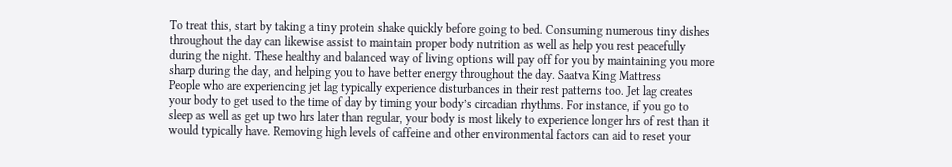To treat this, start by taking a tiny protein shake quickly before going to bed. Consuming numerous tiny dishes throughout the day can likewise assist to maintain proper body nutrition as well as help you rest peacefully during the night. These healthy and balanced way of living options will pay off for you by maintaining you more sharp during the day, and helping you to have better energy throughout the day. Saatva King Mattress
People who are experiencing jet lag typically experience disturbances in their rest patterns too. Jet lag creates your body to get used to the time of day by timing your body’s circadian rhythms. For instance, if you go to sleep as well as get up two hrs later than regular, your body is most likely to experience longer hrs of rest than it would typically have. Removing high levels of caffeine and other environmental factors can aid to reset your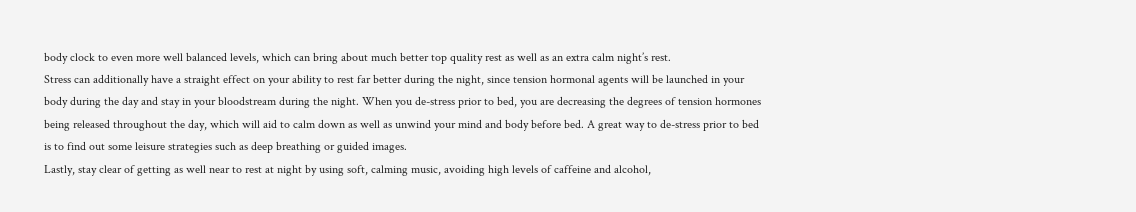body clock to even more well balanced levels, which can bring about much better top quality rest as well as an extra calm night’s rest.
Stress can additionally have a straight effect on your ability to rest far better during the night, since tension hormonal agents will be launched in your body during the day and stay in your bloodstream during the night. When you de-stress prior to bed, you are decreasing the degrees of tension hormones being released throughout the day, which will aid to calm down as well as unwind your mind and body before bed. A great way to de-stress prior to bed is to find out some leisure strategies such as deep breathing or guided images.
Lastly, stay clear of getting as well near to rest at night by using soft, calming music, avoiding high levels of caffeine and alcohol,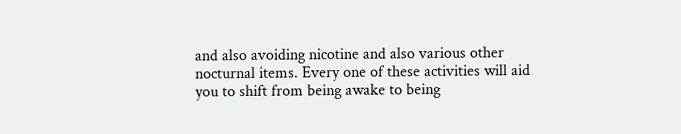and also avoiding nicotine and also various other nocturnal items. Every one of these activities will aid you to shift from being awake to being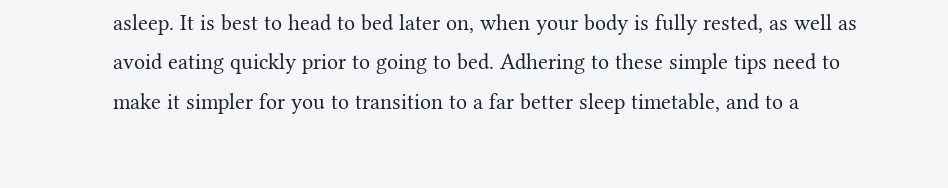asleep. It is best to head to bed later on, when your body is fully rested, as well as avoid eating quickly prior to going to bed. Adhering to these simple tips need to make it simpler for you to transition to a far better sleep timetable, and to a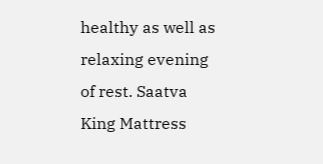healthy as well as relaxing evening of rest. Saatva King Mattress